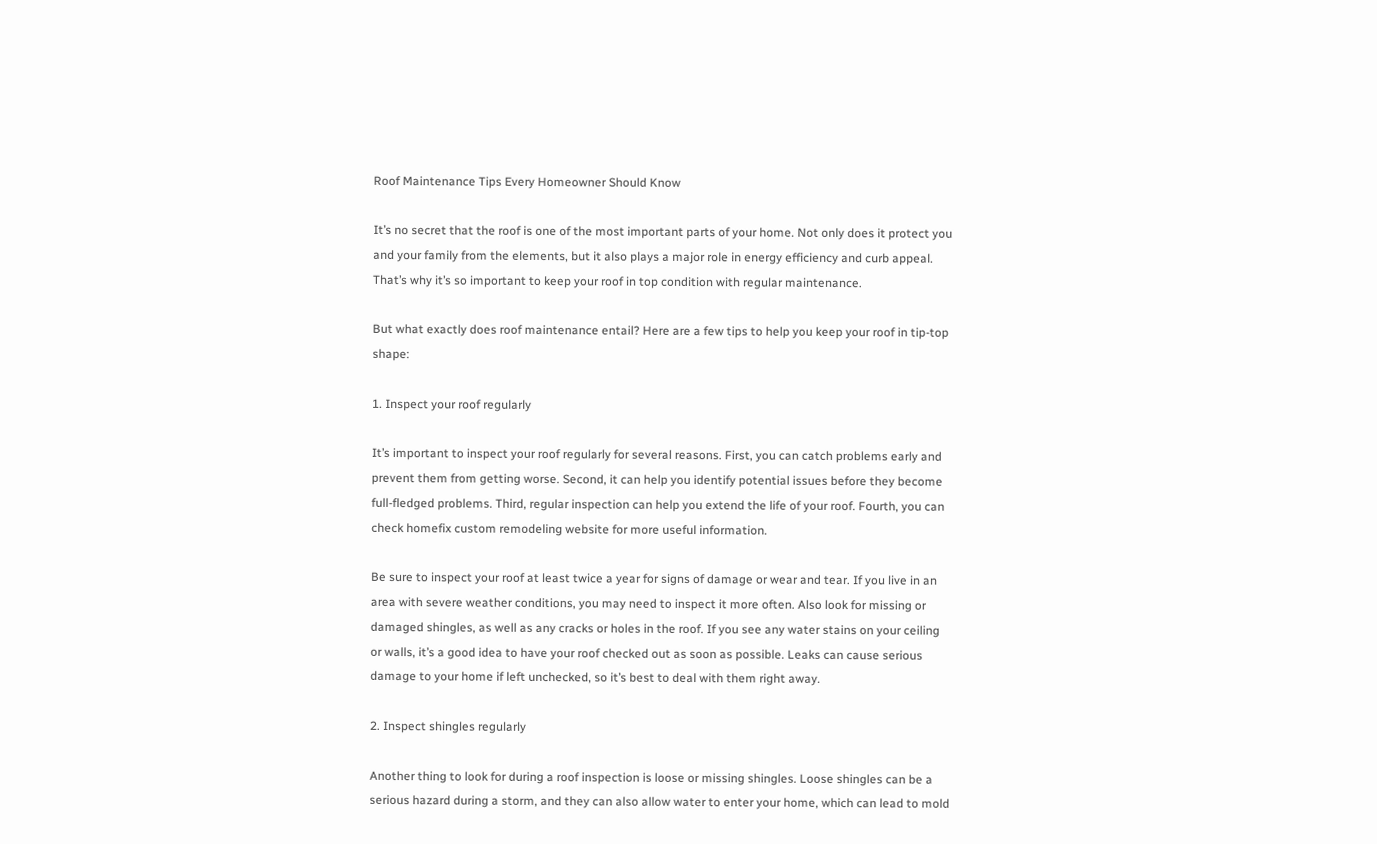Roof Maintenance Tips Every Homeowner Should Know

It’s no secret that the roof is one of the most important parts of your home. Not only does it protect you and your family from the elements, but it also plays a major role in energy efficiency and curb appeal. That’s why it’s so important to keep your roof in top condition with regular maintenance.

But what exactly does roof maintenance entail? Here are a few tips to help you keep your roof in tip-top shape:

1. Inspect your roof regularly

It’s important to inspect your roof regularly for several reasons. First, you can catch problems early and prevent them from getting worse. Second, it can help you identify potential issues before they become full-fledged problems. Third, regular inspection can help you extend the life of your roof. Fourth, you can check homefix custom remodeling website for more useful information.

Be sure to inspect your roof at least twice a year for signs of damage or wear and tear. If you live in an area with severe weather conditions, you may need to inspect it more often. Also look for missing or damaged shingles, as well as any cracks or holes in the roof. If you see any water stains on your ceiling or walls, it’s a good idea to have your roof checked out as soon as possible. Leaks can cause serious damage to your home if left unchecked, so it’s best to deal with them right away.

2. Inspect shingles regularly

Another thing to look for during a roof inspection is loose or missing shingles. Loose shingles can be a serious hazard during a storm, and they can also allow water to enter your home, which can lead to mold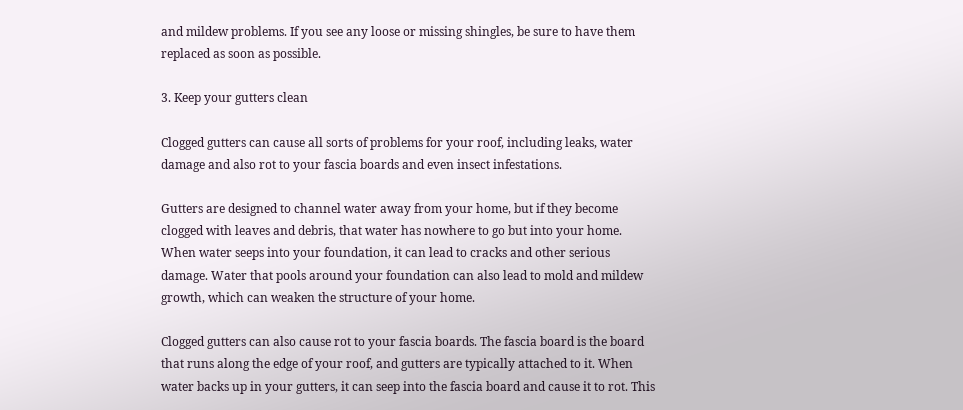and mildew problems. If you see any loose or missing shingles, be sure to have them replaced as soon as possible.

3. Keep your gutters clean

Clogged gutters can cause all sorts of problems for your roof, including leaks, water damage and also rot to your fascia boards and even insect infestations.

Gutters are designed to channel water away from your home, but if they become clogged with leaves and debris, that water has nowhere to go but into your home. When water seeps into your foundation, it can lead to cracks and other serious damage. Water that pools around your foundation can also lead to mold and mildew growth, which can weaken the structure of your home.

Clogged gutters can also cause rot to your fascia boards. The fascia board is the board that runs along the edge of your roof, and gutters are typically attached to it. When water backs up in your gutters, it can seep into the fascia board and cause it to rot. This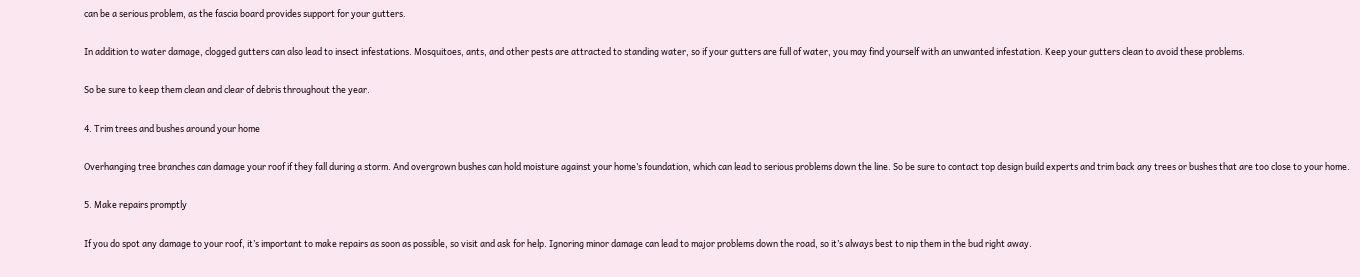can be a serious problem, as the fascia board provides support for your gutters.

In addition to water damage, clogged gutters can also lead to insect infestations. Mosquitoes, ants, and other pests are attracted to standing water, so if your gutters are full of water, you may find yourself with an unwanted infestation. Keep your gutters clean to avoid these problems.

So be sure to keep them clean and clear of debris throughout the year.

4. Trim trees and bushes around your home

Overhanging tree branches can damage your roof if they fall during a storm. And overgrown bushes can hold moisture against your home’s foundation, which can lead to serious problems down the line. So be sure to contact top design build experts and trim back any trees or bushes that are too close to your home.

5. Make repairs promptly

If you do spot any damage to your roof, it’s important to make repairs as soon as possible, so visit and ask for help. Ignoring minor damage can lead to major problems down the road, so it’s always best to nip them in the bud right away.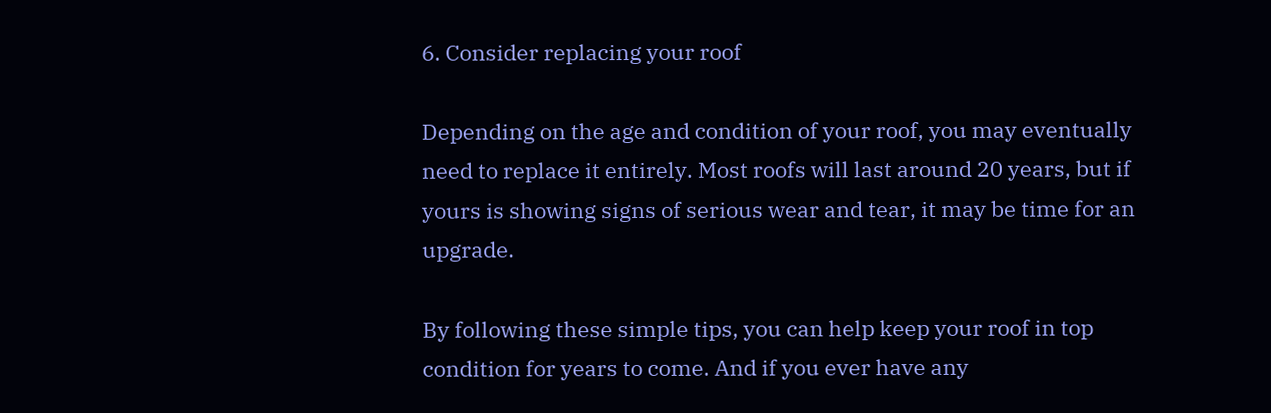6. Consider replacing your roof

Depending on the age and condition of your roof, you may eventually need to replace it entirely. Most roofs will last around 20 years, but if yours is showing signs of serious wear and tear, it may be time for an upgrade.

By following these simple tips, you can help keep your roof in top condition for years to come. And if you ever have any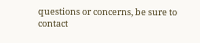questions or concerns, be sure to contact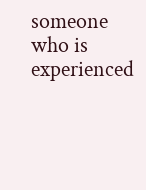someone who is experienced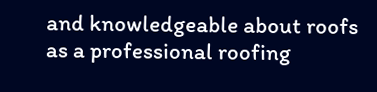and knowledgeable about roofs as a professional roofing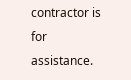contractor is for assistance.